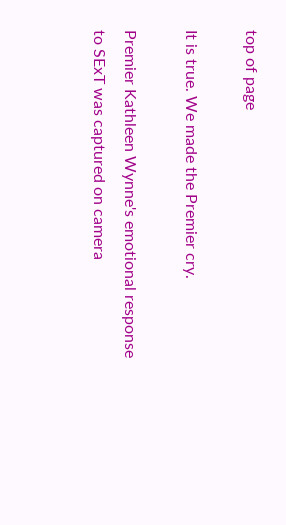top of page

It is true. We made the Premier cry.

Premier Kathleen Wynne's emotional response to SExT was captured on camera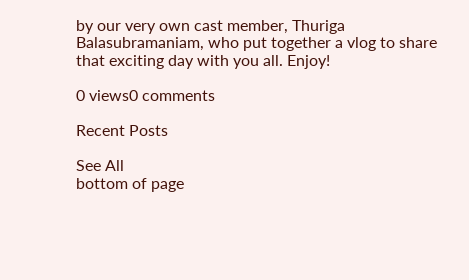by our very own cast member, Thuriga Balasubramaniam, who put together a vlog to share that exciting day with you all. Enjoy!

0 views0 comments

Recent Posts

See All
bottom of page